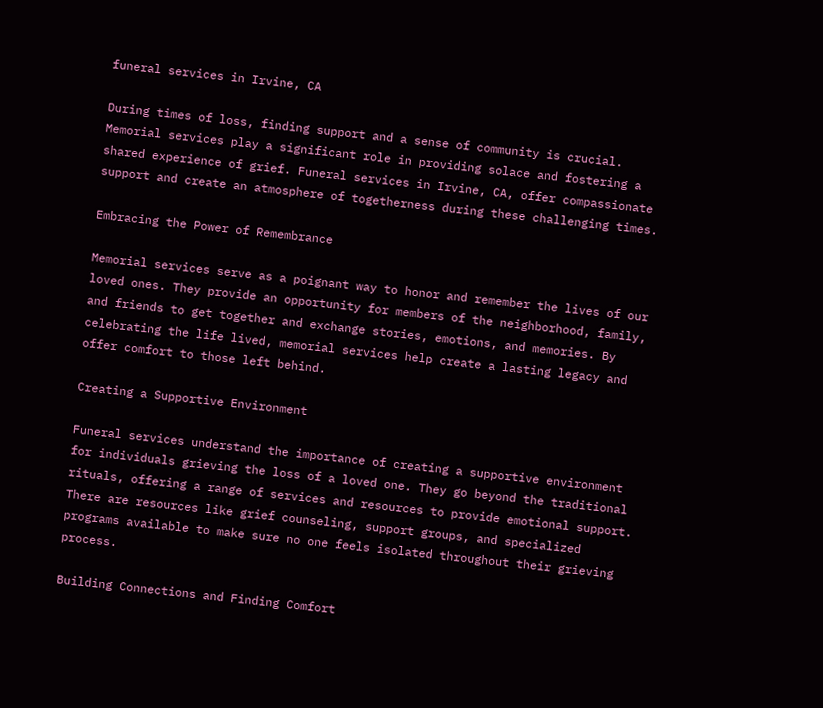funeral services in Irvine, CA

During times of loss, finding support and a sense of community is crucial. Memorial services play a significant role in providing solace and fostering a shared experience of grief. Funeral services in Irvine, CA, offer compassionate support and create an atmosphere of togetherness during these challenging times.

Embracing the Power of Remembrance

Memorial services serve as a poignant way to honor and remember the lives of our loved ones. They provide an opportunity for members of the neighborhood, family, and friends to get together and exchange stories, emotions, and memories. By celebrating the life lived, memorial services help create a lasting legacy and offer comfort to those left behind.

Creating a Supportive Environment

Funeral services understand the importance of creating a supportive environment for individuals grieving the loss of a loved one. They go beyond the traditional rituals, offering a range of services and resources to provide emotional support. There are resources like grief counseling, support groups, and specialized programs available to make sure no one feels isolated throughout their grieving process.

Building Connections and Finding Comfort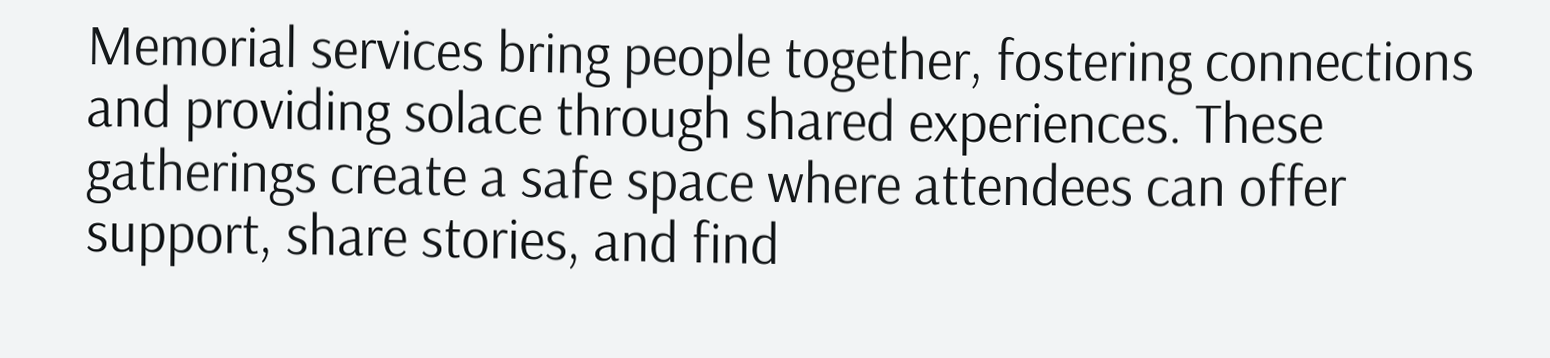Memorial services bring people together, fostering connections and providing solace through shared experiences. These gatherings create a safe space where attendees can offer support, share stories, and find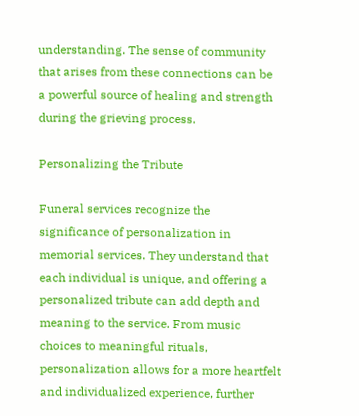understanding. The sense of community that arises from these connections can be a powerful source of healing and strength during the grieving process.

Personalizing the Tribute

Funeral services recognize the significance of personalization in memorial services. They understand that each individual is unique, and offering a personalized tribute can add depth and meaning to the service. From music choices to meaningful rituals, personalization allows for a more heartfelt and individualized experience, further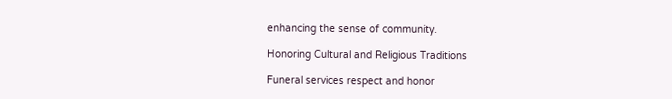enhancing the sense of community.

Honoring Cultural and Religious Traditions

Funeral services respect and honor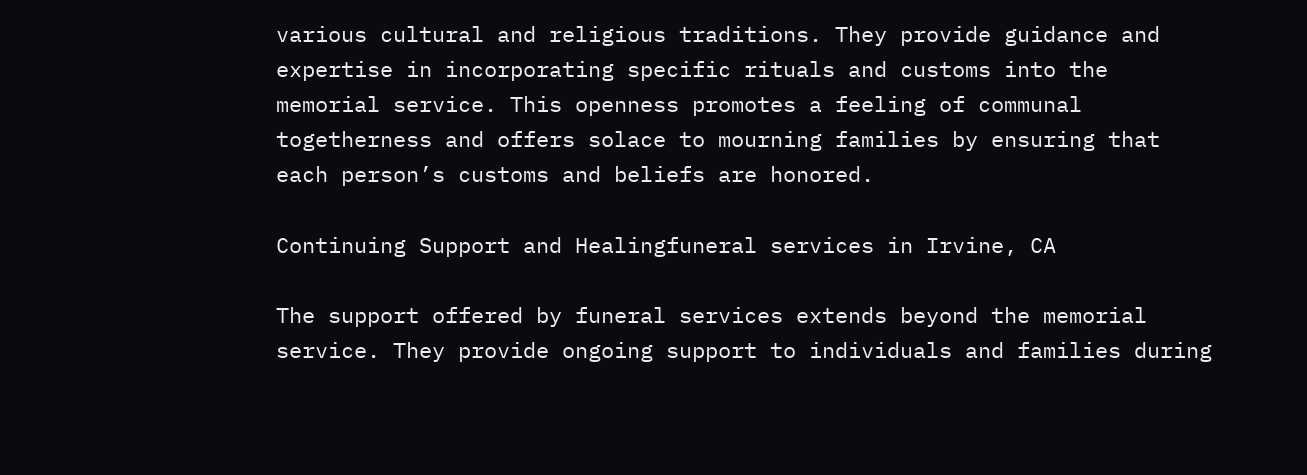various cultural and religious traditions. They provide guidance and expertise in incorporating specific rituals and customs into the memorial service. This openness promotes a feeling of communal togetherness and offers solace to mourning families by ensuring that each person’s customs and beliefs are honored.

Continuing Support and Healingfuneral services in Irvine, CA

The support offered by funeral services extends beyond the memorial service. They provide ongoing support to individuals and families during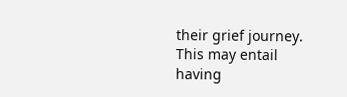their grief journey. This may entail having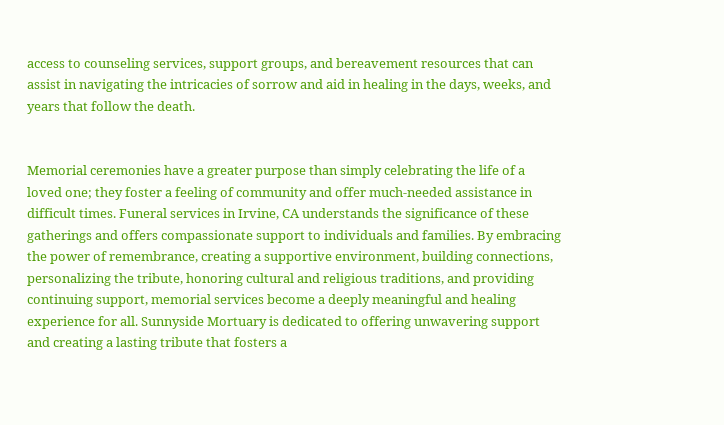access to counseling services, support groups, and bereavement resources that can assist in navigating the intricacies of sorrow and aid in healing in the days, weeks, and years that follow the death.


Memorial ceremonies have a greater purpose than simply celebrating the life of a loved one; they foster a feeling of community and offer much-needed assistance in difficult times. Funeral services in Irvine, CA understands the significance of these gatherings and offers compassionate support to individuals and families. By embracing the power of remembrance, creating a supportive environment, building connections, personalizing the tribute, honoring cultural and religious traditions, and providing continuing support, memorial services become a deeply meaningful and healing experience for all. Sunnyside Mortuary is dedicated to offering unwavering support and creating a lasting tribute that fosters a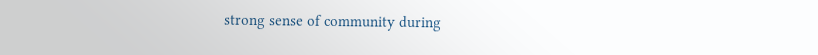strong sense of community during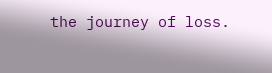the journey of loss.